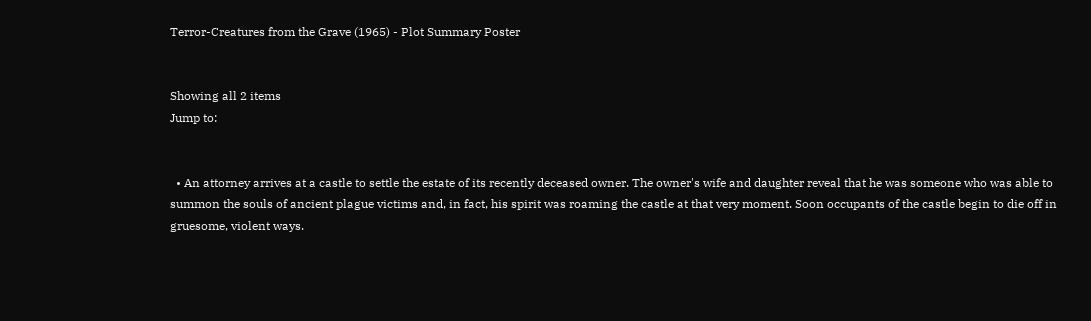Terror-Creatures from the Grave (1965) - Plot Summary Poster


Showing all 2 items
Jump to:


  • An attorney arrives at a castle to settle the estate of its recently deceased owner. The owner's wife and daughter reveal that he was someone who was able to summon the souls of ancient plague victims and, in fact, his spirit was roaming the castle at that very moment. Soon occupants of the castle begin to die off in gruesome, violent ways.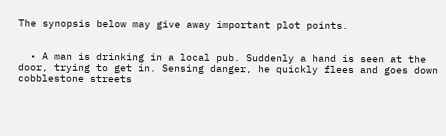The synopsis below may give away important plot points.


  • A man is drinking in a local pub. Suddenly a hand is seen at the door, trying to get in. Sensing danger, he quickly flees and goes down cobblestone streets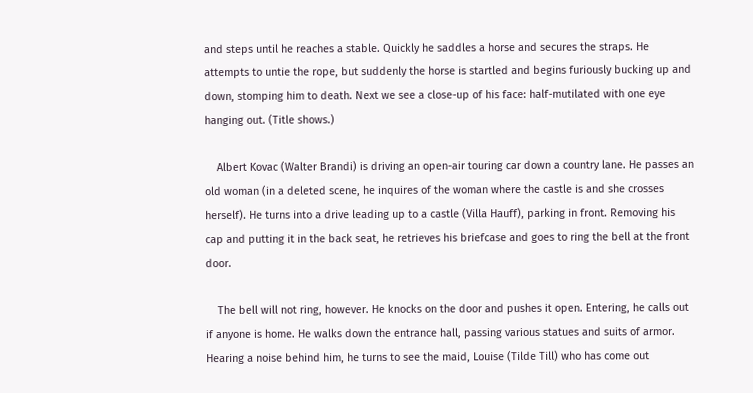and steps until he reaches a stable. Quickly he saddles a horse and secures the straps. He attempts to untie the rope, but suddenly the horse is startled and begins furiously bucking up and down, stomping him to death. Next we see a close-up of his face: half-mutilated with one eye hanging out. (Title shows.)

    Albert Kovac (Walter Brandi) is driving an open-air touring car down a country lane. He passes an old woman (in a deleted scene, he inquires of the woman where the castle is and she crosses herself). He turns into a drive leading up to a castle (Villa Hauff), parking in front. Removing his cap and putting it in the back seat, he retrieves his briefcase and goes to ring the bell at the front door.

    The bell will not ring, however. He knocks on the door and pushes it open. Entering, he calls out if anyone is home. He walks down the entrance hall, passing various statues and suits of armor. Hearing a noise behind him, he turns to see the maid, Louise (Tilde Till) who has come out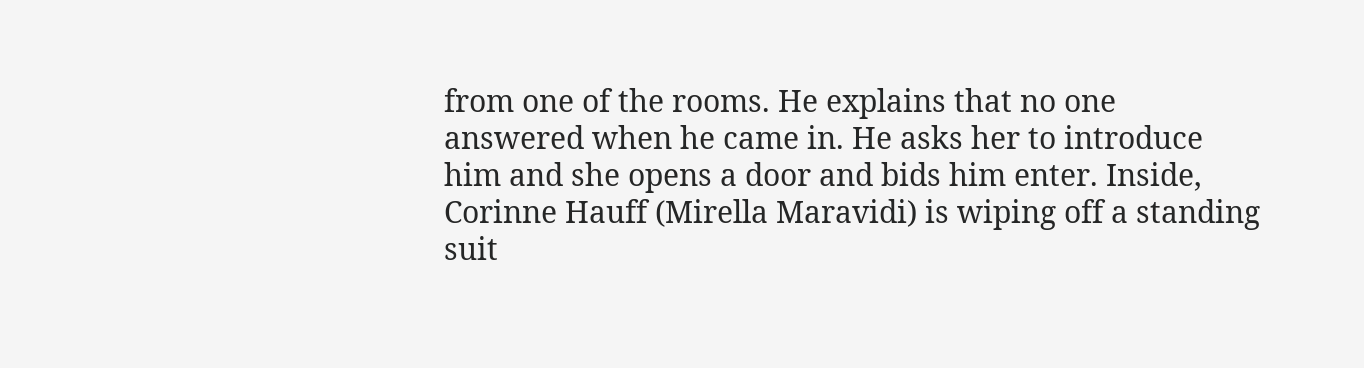from one of the rooms. He explains that no one answered when he came in. He asks her to introduce him and she opens a door and bids him enter. Inside, Corinne Hauff (Mirella Maravidi) is wiping off a standing suit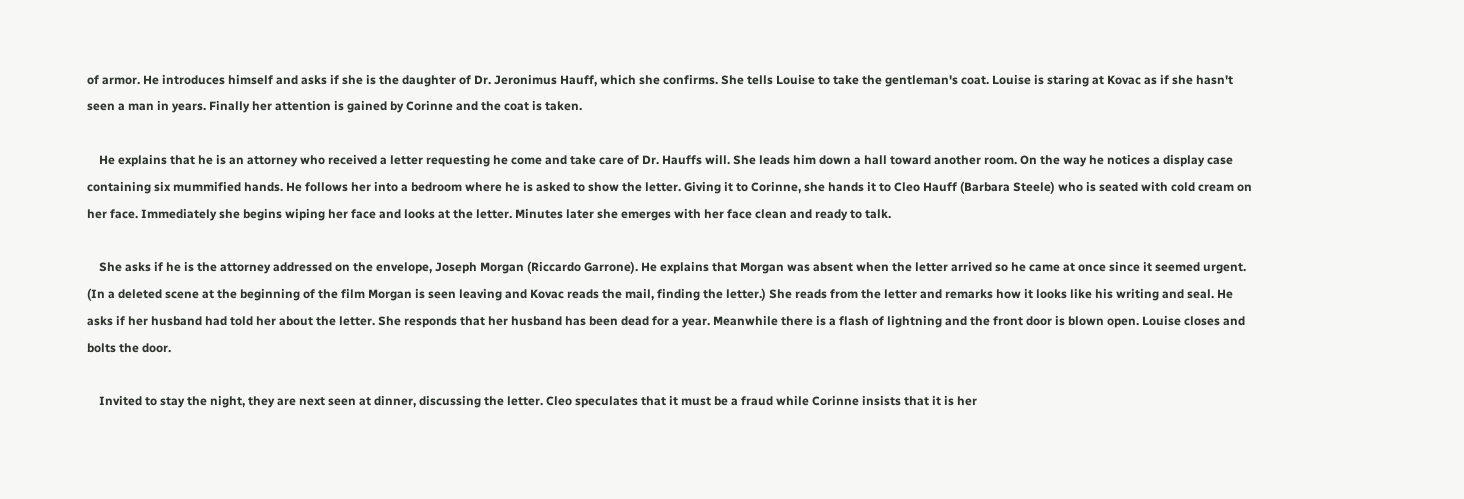of armor. He introduces himself and asks if she is the daughter of Dr. Jeronimus Hauff, which she confirms. She tells Louise to take the gentleman's coat. Louise is staring at Kovac as if she hasn't seen a man in years. Finally her attention is gained by Corinne and the coat is taken.

    He explains that he is an attorney who received a letter requesting he come and take care of Dr. Hauffs will. She leads him down a hall toward another room. On the way he notices a display case containing six mummified hands. He follows her into a bedroom where he is asked to show the letter. Giving it to Corinne, she hands it to Cleo Hauff (Barbara Steele) who is seated with cold cream on her face. Immediately she begins wiping her face and looks at the letter. Minutes later she emerges with her face clean and ready to talk.

    She asks if he is the attorney addressed on the envelope, Joseph Morgan (Riccardo Garrone). He explains that Morgan was absent when the letter arrived so he came at once since it seemed urgent. (In a deleted scene at the beginning of the film Morgan is seen leaving and Kovac reads the mail, finding the letter.) She reads from the letter and remarks how it looks like his writing and seal. He asks if her husband had told her about the letter. She responds that her husband has been dead for a year. Meanwhile there is a flash of lightning and the front door is blown open. Louise closes and bolts the door.

    Invited to stay the night, they are next seen at dinner, discussing the letter. Cleo speculates that it must be a fraud while Corinne insists that it is her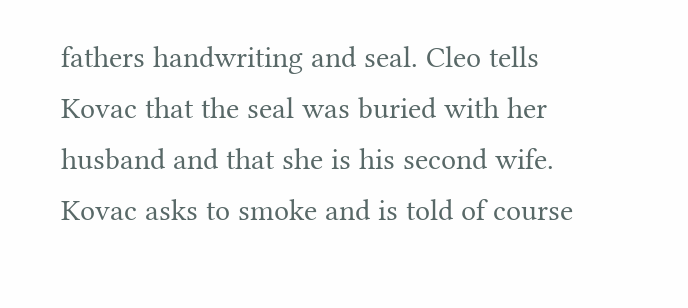fathers handwriting and seal. Cleo tells Kovac that the seal was buried with her husband and that she is his second wife. Kovac asks to smoke and is told of course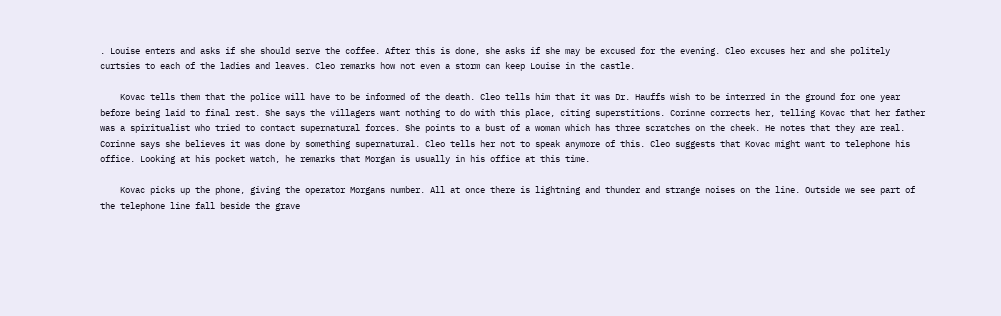. Louise enters and asks if she should serve the coffee. After this is done, she asks if she may be excused for the evening. Cleo excuses her and she politely curtsies to each of the ladies and leaves. Cleo remarks how not even a storm can keep Louise in the castle.

    Kovac tells them that the police will have to be informed of the death. Cleo tells him that it was Dr. Hauffs wish to be interred in the ground for one year before being laid to final rest. She says the villagers want nothing to do with this place, citing superstitions. Corinne corrects her, telling Kovac that her father was a spiritualist who tried to contact supernatural forces. She points to a bust of a woman which has three scratches on the cheek. He notes that they are real. Corinne says she believes it was done by something supernatural. Cleo tells her not to speak anymore of this. Cleo suggests that Kovac might want to telephone his office. Looking at his pocket watch, he remarks that Morgan is usually in his office at this time.

    Kovac picks up the phone, giving the operator Morgans number. All at once there is lightning and thunder and strange noises on the line. Outside we see part of the telephone line fall beside the grave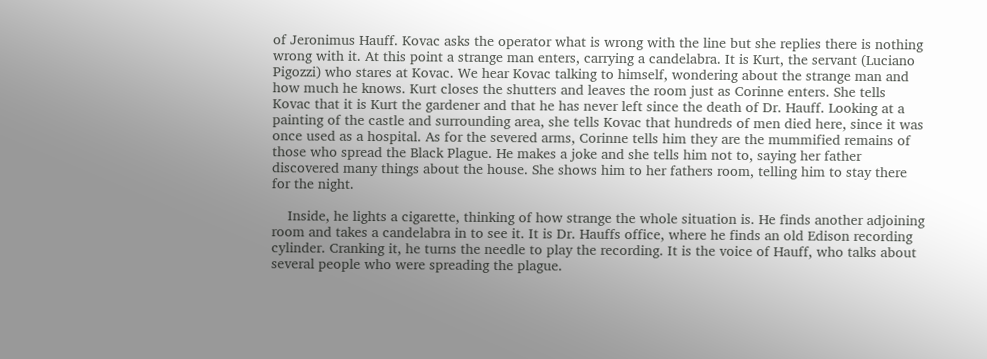of Jeronimus Hauff. Kovac asks the operator what is wrong with the line but she replies there is nothing wrong with it. At this point a strange man enters, carrying a candelabra. It is Kurt, the servant (Luciano Pigozzi) who stares at Kovac. We hear Kovac talking to himself, wondering about the strange man and how much he knows. Kurt closes the shutters and leaves the room just as Corinne enters. She tells Kovac that it is Kurt the gardener and that he has never left since the death of Dr. Hauff. Looking at a painting of the castle and surrounding area, she tells Kovac that hundreds of men died here, since it was once used as a hospital. As for the severed arms, Corinne tells him they are the mummified remains of those who spread the Black Plague. He makes a joke and she tells him not to, saying her father discovered many things about the house. She shows him to her fathers room, telling him to stay there for the night.

    Inside, he lights a cigarette, thinking of how strange the whole situation is. He finds another adjoining room and takes a candelabra in to see it. It is Dr. Hauffs office, where he finds an old Edison recording cylinder. Cranking it, he turns the needle to play the recording. It is the voice of Hauff, who talks about several people who were spreading the plague.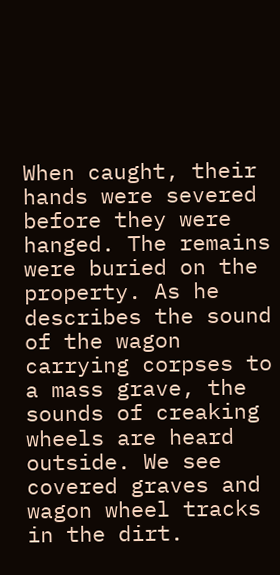When caught, their hands were severed before they were hanged. The remains were buried on the property. As he describes the sound of the wagon carrying corpses to a mass grave, the sounds of creaking wheels are heard outside. We see covered graves and wagon wheel tracks in the dirt.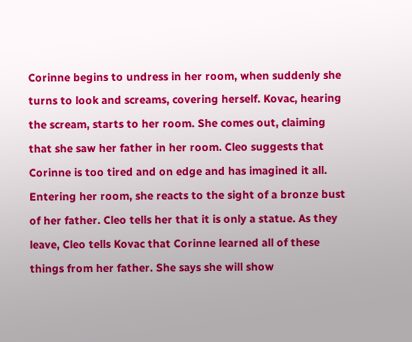Corinne begins to undress in her room, when suddenly she turns to look and screams, covering herself. Kovac, hearing the scream, starts to her room. She comes out, claiming that she saw her father in her room. Cleo suggests that Corinne is too tired and on edge and has imagined it all. Entering her room, she reacts to the sight of a bronze bust of her father. Cleo tells her that it is only a statue. As they leave, Cleo tells Kovac that Corinne learned all of these things from her father. She says she will show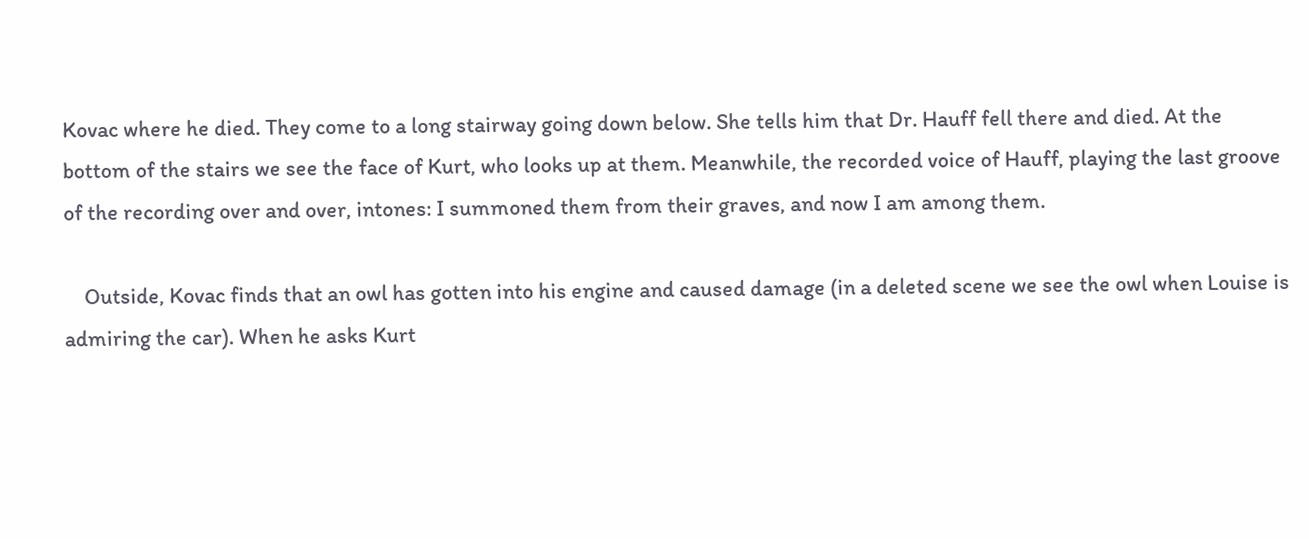Kovac where he died. They come to a long stairway going down below. She tells him that Dr. Hauff fell there and died. At the bottom of the stairs we see the face of Kurt, who looks up at them. Meanwhile, the recorded voice of Hauff, playing the last groove of the recording over and over, intones: I summoned them from their graves, and now I am among them.

    Outside, Kovac finds that an owl has gotten into his engine and caused damage (in a deleted scene we see the owl when Louise is admiring the car). When he asks Kurt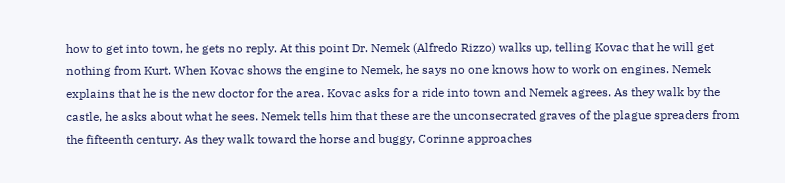how to get into town, he gets no reply. At this point Dr. Nemek (Alfredo Rizzo) walks up, telling Kovac that he will get nothing from Kurt. When Kovac shows the engine to Nemek, he says no one knows how to work on engines. Nemek explains that he is the new doctor for the area. Kovac asks for a ride into town and Nemek agrees. As they walk by the castle, he asks about what he sees. Nemek tells him that these are the unconsecrated graves of the plague spreaders from the fifteenth century. As they walk toward the horse and buggy, Corinne approaches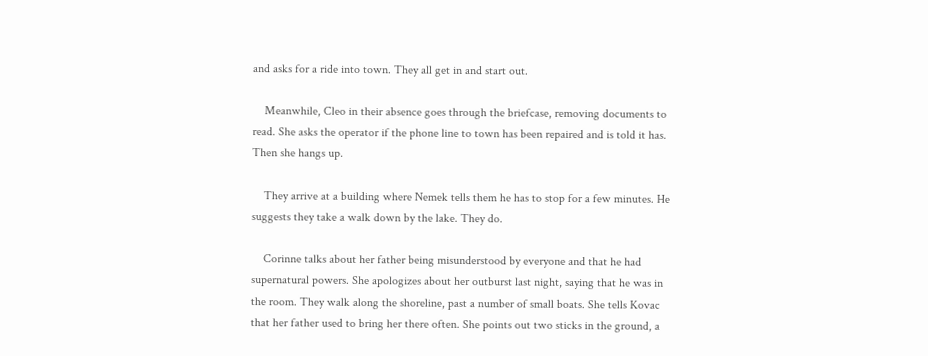and asks for a ride into town. They all get in and start out.

    Meanwhile, Cleo in their absence goes through the briefcase, removing documents to read. She asks the operator if the phone line to town has been repaired and is told it has. Then she hangs up.

    They arrive at a building where Nemek tells them he has to stop for a few minutes. He suggests they take a walk down by the lake. They do.

    Corinne talks about her father being misunderstood by everyone and that he had supernatural powers. She apologizes about her outburst last night, saying that he was in the room. They walk along the shoreline, past a number of small boats. She tells Kovac that her father used to bring her there often. She points out two sticks in the ground, a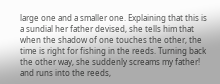large one and a smaller one. Explaining that this is a sundial her father devised, she tells him that when the shadow of one touches the other, the time is right for fishing in the reeds. Turning back the other way, she suddenly screams my father! and runs into the reeds,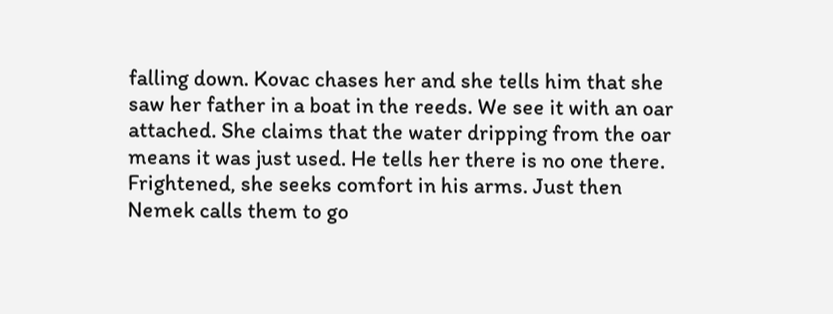falling down. Kovac chases her and she tells him that she saw her father in a boat in the reeds. We see it with an oar attached. She claims that the water dripping from the oar means it was just used. He tells her there is no one there. Frightened, she seeks comfort in his arms. Just then Nemek calls them to go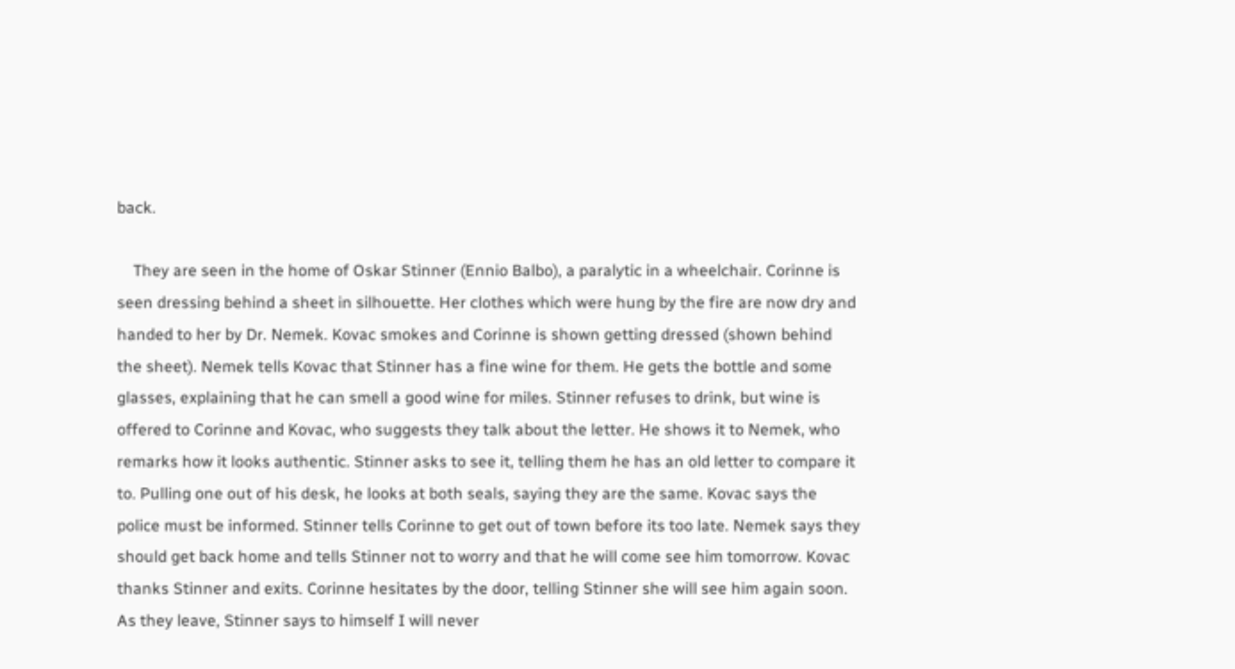back.

    They are seen in the home of Oskar Stinner (Ennio Balbo), a paralytic in a wheelchair. Corinne is seen dressing behind a sheet in silhouette. Her clothes which were hung by the fire are now dry and handed to her by Dr. Nemek. Kovac smokes and Corinne is shown getting dressed (shown behind the sheet). Nemek tells Kovac that Stinner has a fine wine for them. He gets the bottle and some glasses, explaining that he can smell a good wine for miles. Stinner refuses to drink, but wine is offered to Corinne and Kovac, who suggests they talk about the letter. He shows it to Nemek, who remarks how it looks authentic. Stinner asks to see it, telling them he has an old letter to compare it to. Pulling one out of his desk, he looks at both seals, saying they are the same. Kovac says the police must be informed. Stinner tells Corinne to get out of town before its too late. Nemek says they should get back home and tells Stinner not to worry and that he will come see him tomorrow. Kovac thanks Stinner and exits. Corinne hesitates by the door, telling Stinner she will see him again soon. As they leave, Stinner says to himself I will never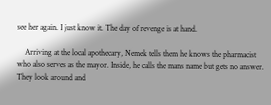see her again. I just know it. The day of revenge is at hand.

    Arriving at the local apothecary, Nemek tells them he knows the pharmacist who also serves as the mayor. Inside, he calls the mans name but gets no answer. They look around and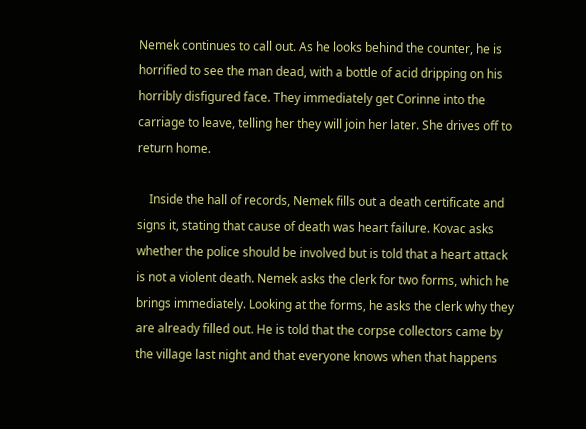Nemek continues to call out. As he looks behind the counter, he is horrified to see the man dead, with a bottle of acid dripping on his horribly disfigured face. They immediately get Corinne into the carriage to leave, telling her they will join her later. She drives off to return home.

    Inside the hall of records, Nemek fills out a death certificate and signs it, stating that cause of death was heart failure. Kovac asks whether the police should be involved but is told that a heart attack is not a violent death. Nemek asks the clerk for two forms, which he brings immediately. Looking at the forms, he asks the clerk why they are already filled out. He is told that the corpse collectors came by the village last night and that everyone knows when that happens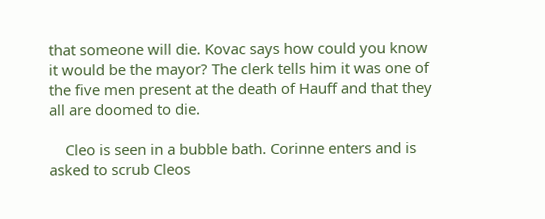that someone will die. Kovac says how could you know it would be the mayor? The clerk tells him it was one of the five men present at the death of Hauff and that they all are doomed to die.

    Cleo is seen in a bubble bath. Corinne enters and is asked to scrub Cleos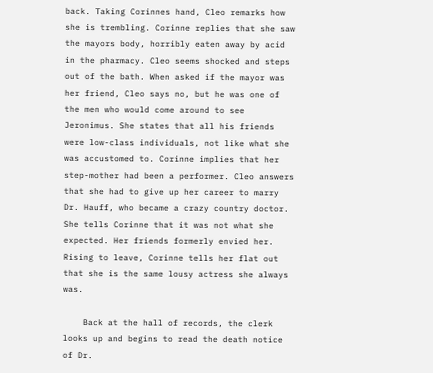back. Taking Corinnes hand, Cleo remarks how she is trembling. Corinne replies that she saw the mayors body, horribly eaten away by acid in the pharmacy. Cleo seems shocked and steps out of the bath. When asked if the mayor was her friend, Cleo says no, but he was one of the men who would come around to see Jeronimus. She states that all his friends were low-class individuals, not like what she was accustomed to. Corinne implies that her step-mother had been a performer. Cleo answers that she had to give up her career to marry Dr. Hauff, who became a crazy country doctor. She tells Corinne that it was not what she expected. Her friends formerly envied her. Rising to leave, Corinne tells her flat out that she is the same lousy actress she always was.

    Back at the hall of records, the clerk looks up and begins to read the death notice of Dr.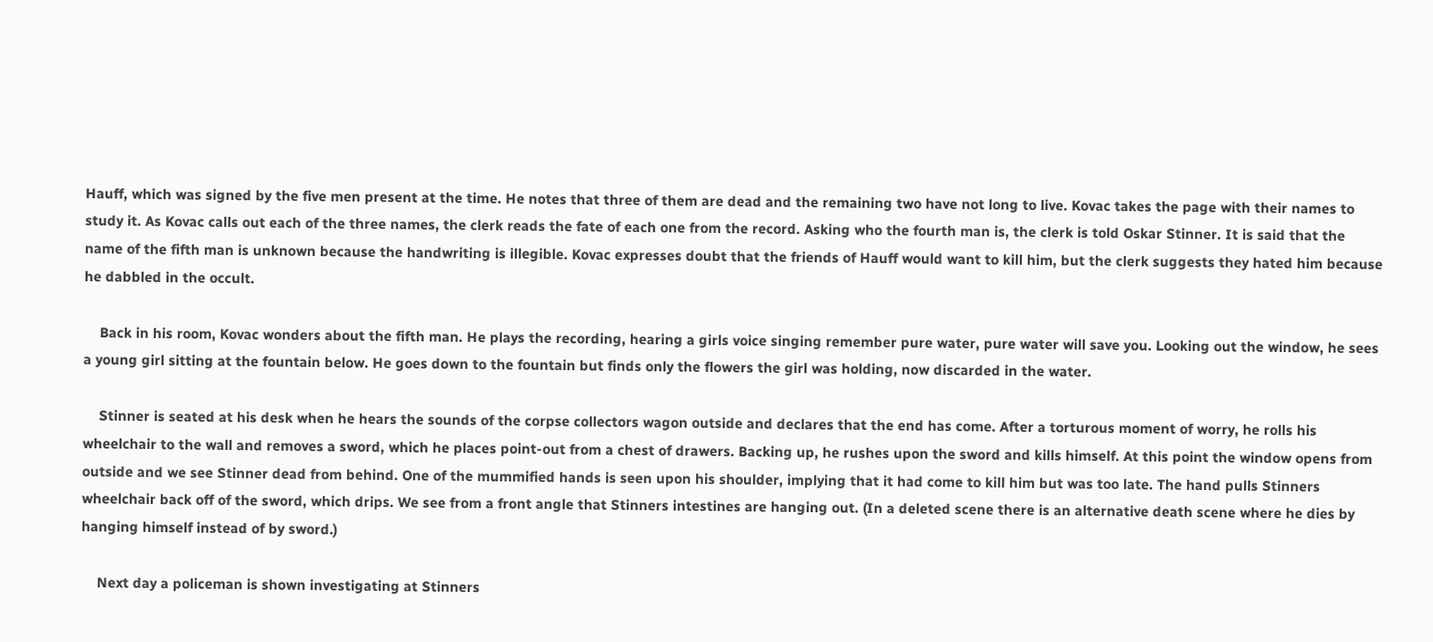Hauff, which was signed by the five men present at the time. He notes that three of them are dead and the remaining two have not long to live. Kovac takes the page with their names to study it. As Kovac calls out each of the three names, the clerk reads the fate of each one from the record. Asking who the fourth man is, the clerk is told Oskar Stinner. It is said that the name of the fifth man is unknown because the handwriting is illegible. Kovac expresses doubt that the friends of Hauff would want to kill him, but the clerk suggests they hated him because he dabbled in the occult.

    Back in his room, Kovac wonders about the fifth man. He plays the recording, hearing a girls voice singing remember pure water, pure water will save you. Looking out the window, he sees a young girl sitting at the fountain below. He goes down to the fountain but finds only the flowers the girl was holding, now discarded in the water.

    Stinner is seated at his desk when he hears the sounds of the corpse collectors wagon outside and declares that the end has come. After a torturous moment of worry, he rolls his wheelchair to the wall and removes a sword, which he places point-out from a chest of drawers. Backing up, he rushes upon the sword and kills himself. At this point the window opens from outside and we see Stinner dead from behind. One of the mummified hands is seen upon his shoulder, implying that it had come to kill him but was too late. The hand pulls Stinners wheelchair back off of the sword, which drips. We see from a front angle that Stinners intestines are hanging out. (In a deleted scene there is an alternative death scene where he dies by hanging himself instead of by sword.)

    Next day a policeman is shown investigating at Stinners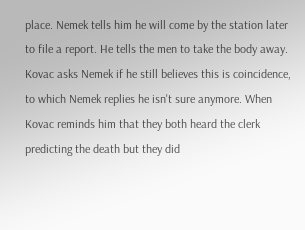place. Nemek tells him he will come by the station later to file a report. He tells the men to take the body away. Kovac asks Nemek if he still believes this is coincidence, to which Nemek replies he isn't sure anymore. When Kovac reminds him that they both heard the clerk predicting the death but they did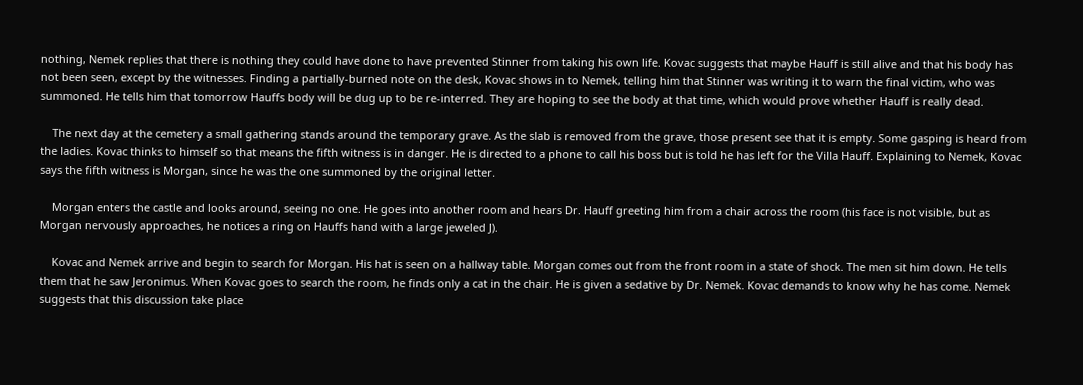nothing, Nemek replies that there is nothing they could have done to have prevented Stinner from taking his own life. Kovac suggests that maybe Hauff is still alive and that his body has not been seen, except by the witnesses. Finding a partially-burned note on the desk, Kovac shows in to Nemek, telling him that Stinner was writing it to warn the final victim, who was summoned. He tells him that tomorrow Hauffs body will be dug up to be re-interred. They are hoping to see the body at that time, which would prove whether Hauff is really dead.

    The next day at the cemetery a small gathering stands around the temporary grave. As the slab is removed from the grave, those present see that it is empty. Some gasping is heard from the ladies. Kovac thinks to himself so that means the fifth witness is in danger. He is directed to a phone to call his boss but is told he has left for the Villa Hauff. Explaining to Nemek, Kovac says the fifth witness is Morgan, since he was the one summoned by the original letter.

    Morgan enters the castle and looks around, seeing no one. He goes into another room and hears Dr. Hauff greeting him from a chair across the room (his face is not visible, but as Morgan nervously approaches, he notices a ring on Hauffs hand with a large jeweled J).

    Kovac and Nemek arrive and begin to search for Morgan. His hat is seen on a hallway table. Morgan comes out from the front room in a state of shock. The men sit him down. He tells them that he saw Jeronimus. When Kovac goes to search the room, he finds only a cat in the chair. He is given a sedative by Dr. Nemek. Kovac demands to know why he has come. Nemek suggests that this discussion take place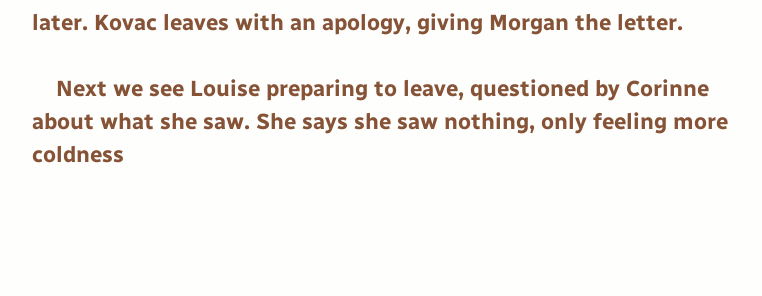later. Kovac leaves with an apology, giving Morgan the letter.

    Next we see Louise preparing to leave, questioned by Corinne about what she saw. She says she saw nothing, only feeling more coldness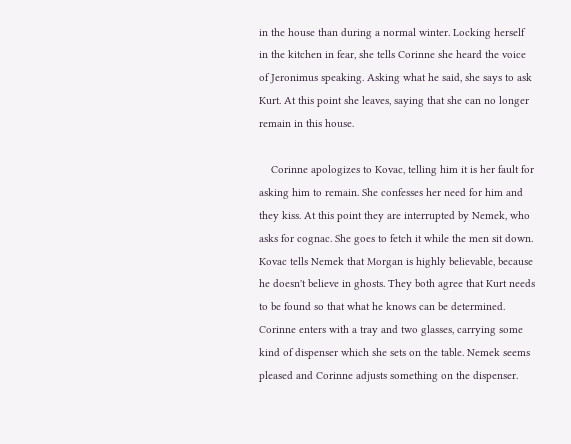in the house than during a normal winter. Locking herself in the kitchen in fear, she tells Corinne she heard the voice of Jeronimus speaking. Asking what he said, she says to ask Kurt. At this point she leaves, saying that she can no longer remain in this house.

    Corinne apologizes to Kovac, telling him it is her fault for asking him to remain. She confesses her need for him and they kiss. At this point they are interrupted by Nemek, who asks for cognac. She goes to fetch it while the men sit down. Kovac tells Nemek that Morgan is highly believable, because he doesn't believe in ghosts. They both agree that Kurt needs to be found so that what he knows can be determined. Corinne enters with a tray and two glasses, carrying some kind of dispenser which she sets on the table. Nemek seems pleased and Corinne adjusts something on the dispenser.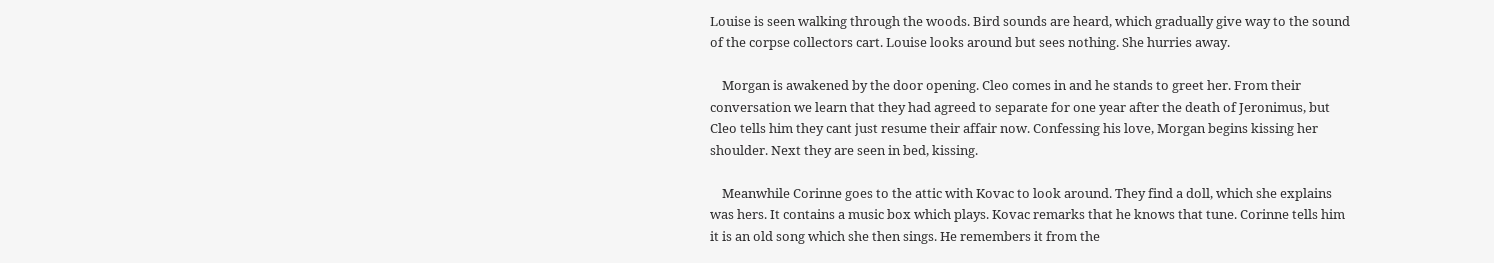Louise is seen walking through the woods. Bird sounds are heard, which gradually give way to the sound of the corpse collectors cart. Louise looks around but sees nothing. She hurries away.

    Morgan is awakened by the door opening. Cleo comes in and he stands to greet her. From their conversation we learn that they had agreed to separate for one year after the death of Jeronimus, but Cleo tells him they cant just resume their affair now. Confessing his love, Morgan begins kissing her shoulder. Next they are seen in bed, kissing.

    Meanwhile Corinne goes to the attic with Kovac to look around. They find a doll, which she explains was hers. It contains a music box which plays. Kovac remarks that he knows that tune. Corinne tells him it is an old song which she then sings. He remembers it from the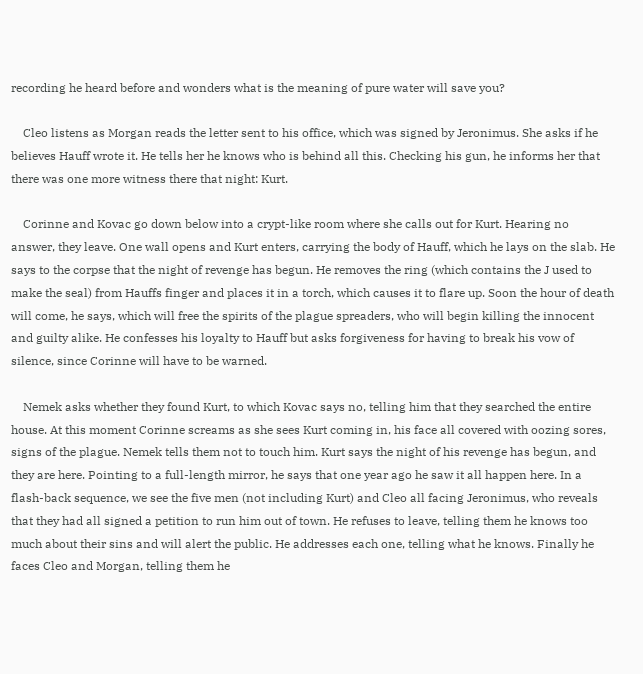recording he heard before and wonders what is the meaning of pure water will save you?

    Cleo listens as Morgan reads the letter sent to his office, which was signed by Jeronimus. She asks if he believes Hauff wrote it. He tells her he knows who is behind all this. Checking his gun, he informs her that there was one more witness there that night: Kurt.

    Corinne and Kovac go down below into a crypt-like room where she calls out for Kurt. Hearing no answer, they leave. One wall opens and Kurt enters, carrying the body of Hauff, which he lays on the slab. He says to the corpse that the night of revenge has begun. He removes the ring (which contains the J used to make the seal) from Hauffs finger and places it in a torch, which causes it to flare up. Soon the hour of death will come, he says, which will free the spirits of the plague spreaders, who will begin killing the innocent and guilty alike. He confesses his loyalty to Hauff but asks forgiveness for having to break his vow of silence, since Corinne will have to be warned.

    Nemek asks whether they found Kurt, to which Kovac says no, telling him that they searched the entire house. At this moment Corinne screams as she sees Kurt coming in, his face all covered with oozing sores, signs of the plague. Nemek tells them not to touch him. Kurt says the night of his revenge has begun, and they are here. Pointing to a full-length mirror, he says that one year ago he saw it all happen here. In a flash-back sequence, we see the five men (not including Kurt) and Cleo all facing Jeronimus, who reveals that they had all signed a petition to run him out of town. He refuses to leave, telling them he knows too much about their sins and will alert the public. He addresses each one, telling what he knows. Finally he faces Cleo and Morgan, telling them he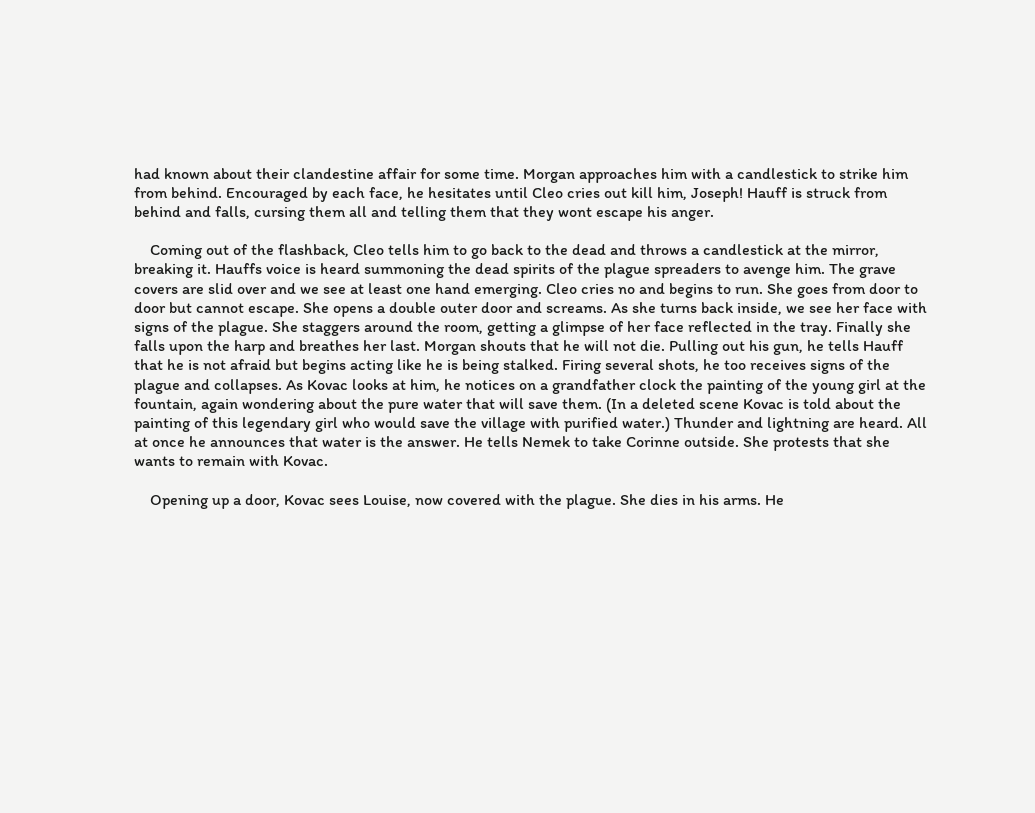had known about their clandestine affair for some time. Morgan approaches him with a candlestick to strike him from behind. Encouraged by each face, he hesitates until Cleo cries out kill him, Joseph! Hauff is struck from behind and falls, cursing them all and telling them that they wont escape his anger.

    Coming out of the flashback, Cleo tells him to go back to the dead and throws a candlestick at the mirror, breaking it. Hauffs voice is heard summoning the dead spirits of the plague spreaders to avenge him. The grave covers are slid over and we see at least one hand emerging. Cleo cries no and begins to run. She goes from door to door but cannot escape. She opens a double outer door and screams. As she turns back inside, we see her face with signs of the plague. She staggers around the room, getting a glimpse of her face reflected in the tray. Finally she falls upon the harp and breathes her last. Morgan shouts that he will not die. Pulling out his gun, he tells Hauff that he is not afraid but begins acting like he is being stalked. Firing several shots, he too receives signs of the plague and collapses. As Kovac looks at him, he notices on a grandfather clock the painting of the young girl at the fountain, again wondering about the pure water that will save them. (In a deleted scene Kovac is told about the painting of this legendary girl who would save the village with purified water.) Thunder and lightning are heard. All at once he announces that water is the answer. He tells Nemek to take Corinne outside. She protests that she wants to remain with Kovac.

    Opening up a door, Kovac sees Louise, now covered with the plague. She dies in his arms. He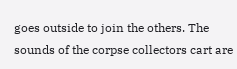goes outside to join the others. The sounds of the corpse collectors cart are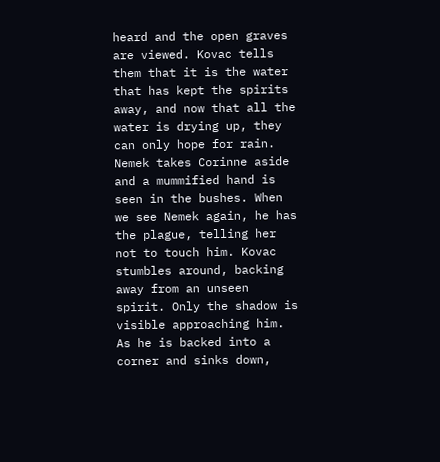heard and the open graves are viewed. Kovac tells them that it is the water that has kept the spirits away, and now that all the water is drying up, they can only hope for rain. Nemek takes Corinne aside and a mummified hand is seen in the bushes. When we see Nemek again, he has the plague, telling her not to touch him. Kovac stumbles around, backing away from an unseen spirit. Only the shadow is visible approaching him. As he is backed into a corner and sinks down,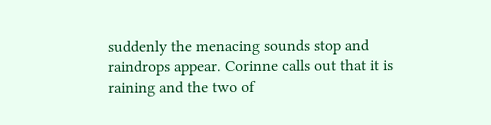suddenly the menacing sounds stop and raindrops appear. Corinne calls out that it is raining and the two of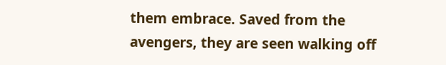them embrace. Saved from the avengers, they are seen walking off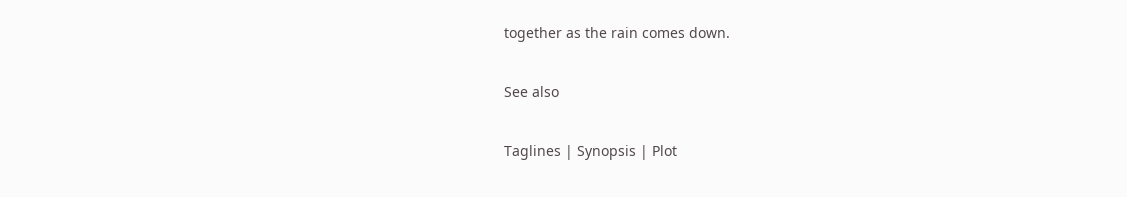together as the rain comes down.

See also

Taglines | Synopsis | Plot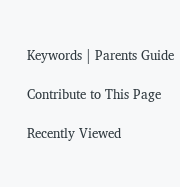Keywords | Parents Guide

Contribute to This Page

Recently Viewed